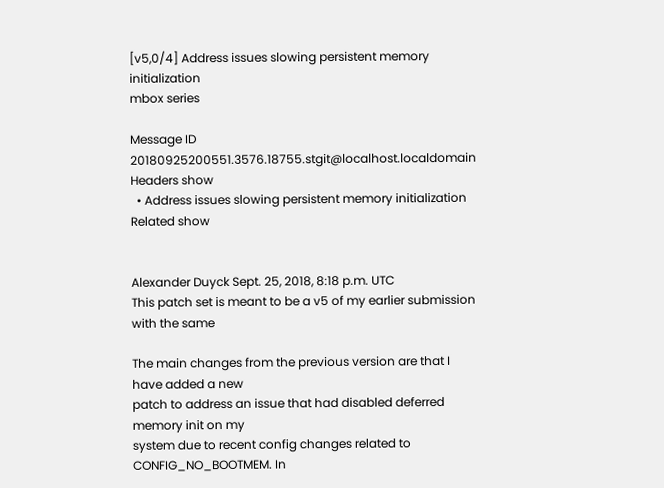[v5,0/4] Address issues slowing persistent memory initialization
mbox series

Message ID 20180925200551.3576.18755.stgit@localhost.localdomain
Headers show
  • Address issues slowing persistent memory initialization
Related show


Alexander Duyck Sept. 25, 2018, 8:18 p.m. UTC
This patch set is meant to be a v5 of my earlier submission with the same

The main changes from the previous version are that I have added a new
patch to address an issue that had disabled deferred memory init on my
system due to recent config changes related to CONFIG_NO_BOOTMEM. In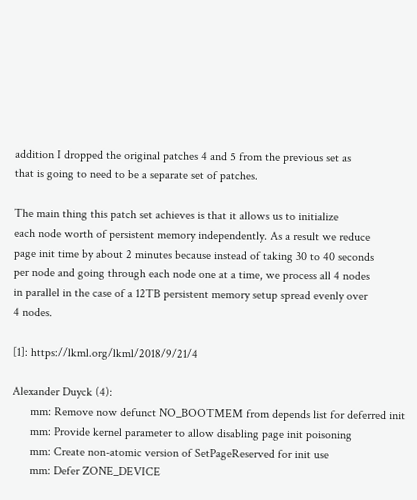addition I dropped the original patches 4 and 5 from the previous set as
that is going to need to be a separate set of patches.

The main thing this patch set achieves is that it allows us to initialize
each node worth of persistent memory independently. As a result we reduce
page init time by about 2 minutes because instead of taking 30 to 40 seconds
per node and going through each node one at a time, we process all 4 nodes
in parallel in the case of a 12TB persistent memory setup spread evenly over
4 nodes.

[1]: https://lkml.org/lkml/2018/9/21/4

Alexander Duyck (4):
      mm: Remove now defunct NO_BOOTMEM from depends list for deferred init
      mm: Provide kernel parameter to allow disabling page init poisoning
      mm: Create non-atomic version of SetPageReserved for init use
      mm: Defer ZONE_DEVICE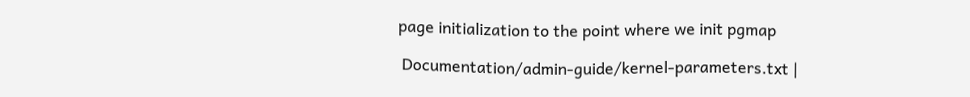page initialization to the point where we init pgmap

 Documentation/admin-guide/kernel-parameters.txt |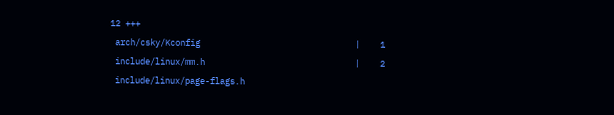12 +++
 arch/csky/Kconfig                               |    1
 include/linux/mm.h                              |    2
 include/linux/page-flags.h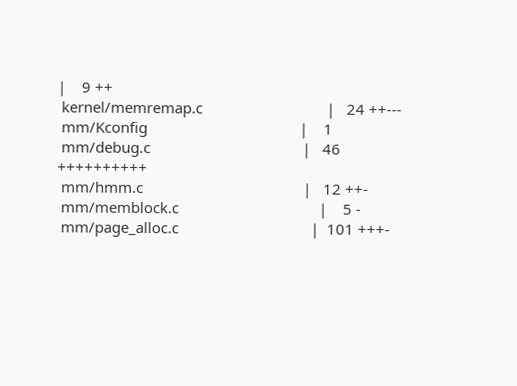|    9 ++
 kernel/memremap.c                               |   24 ++---
 mm/Kconfig                                      |    1
 mm/debug.c                                      |   46 ++++++++++
 mm/hmm.c                                        |   12 ++-
 mm/memblock.c                                   |    5 -
 mm/page_alloc.c                                 |  101 +++-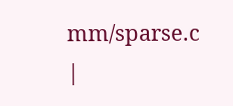mm/sparse.c                                     |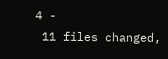4 -
 11 files changed,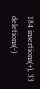184 insertions(+), 33 deletions(-)